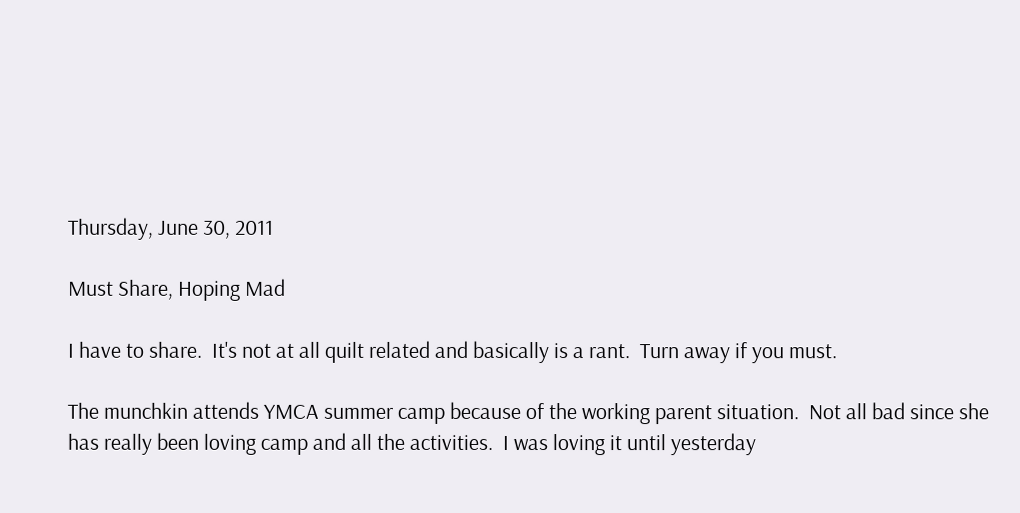Thursday, June 30, 2011

Must Share, Hoping Mad

I have to share.  It's not at all quilt related and basically is a rant.  Turn away if you must.

The munchkin attends YMCA summer camp because of the working parent situation.  Not all bad since she has really been loving camp and all the activities.  I was loving it until yesterday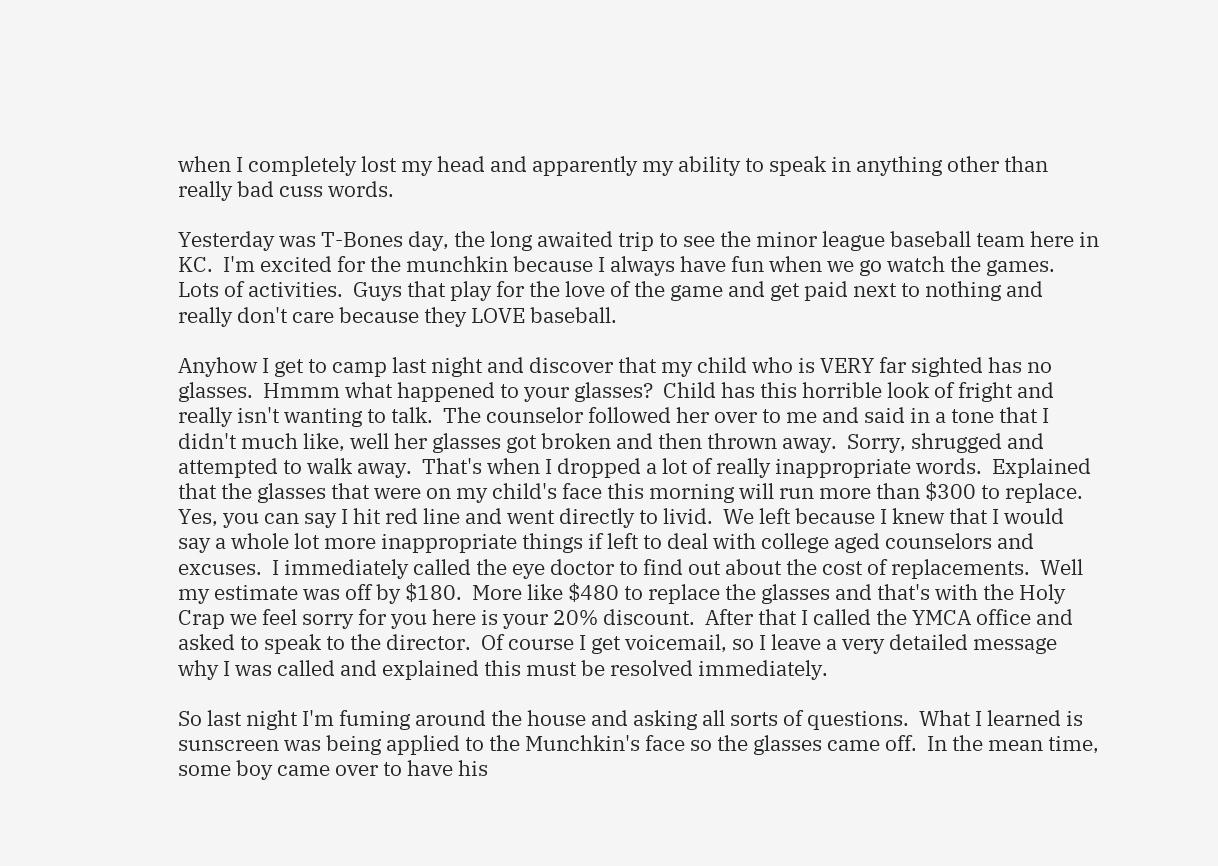when I completely lost my head and apparently my ability to speak in anything other than really bad cuss words.

Yesterday was T-Bones day, the long awaited trip to see the minor league baseball team here in KC.  I'm excited for the munchkin because I always have fun when we go watch the games.  Lots of activities.  Guys that play for the love of the game and get paid next to nothing and really don't care because they LOVE baseball.

Anyhow I get to camp last night and discover that my child who is VERY far sighted has no glasses.  Hmmm what happened to your glasses?  Child has this horrible look of fright and really isn't wanting to talk.  The counselor followed her over to me and said in a tone that I didn't much like, well her glasses got broken and then thrown away.  Sorry, shrugged and attempted to walk away.  That's when I dropped a lot of really inappropriate words.  Explained that the glasses that were on my child's face this morning will run more than $300 to replace.  Yes, you can say I hit red line and went directly to livid.  We left because I knew that I would say a whole lot more inappropriate things if left to deal with college aged counselors and excuses.  I immediately called the eye doctor to find out about the cost of replacements.  Well my estimate was off by $180.  More like $480 to replace the glasses and that's with the Holy Crap we feel sorry for you here is your 20% discount.  After that I called the YMCA office and asked to speak to the director.  Of course I get voicemail, so I leave a very detailed message why I was called and explained this must be resolved immediately.

So last night I'm fuming around the house and asking all sorts of questions.  What I learned is sunscreen was being applied to the Munchkin's face so the glasses came off.  In the mean time, some boy came over to have his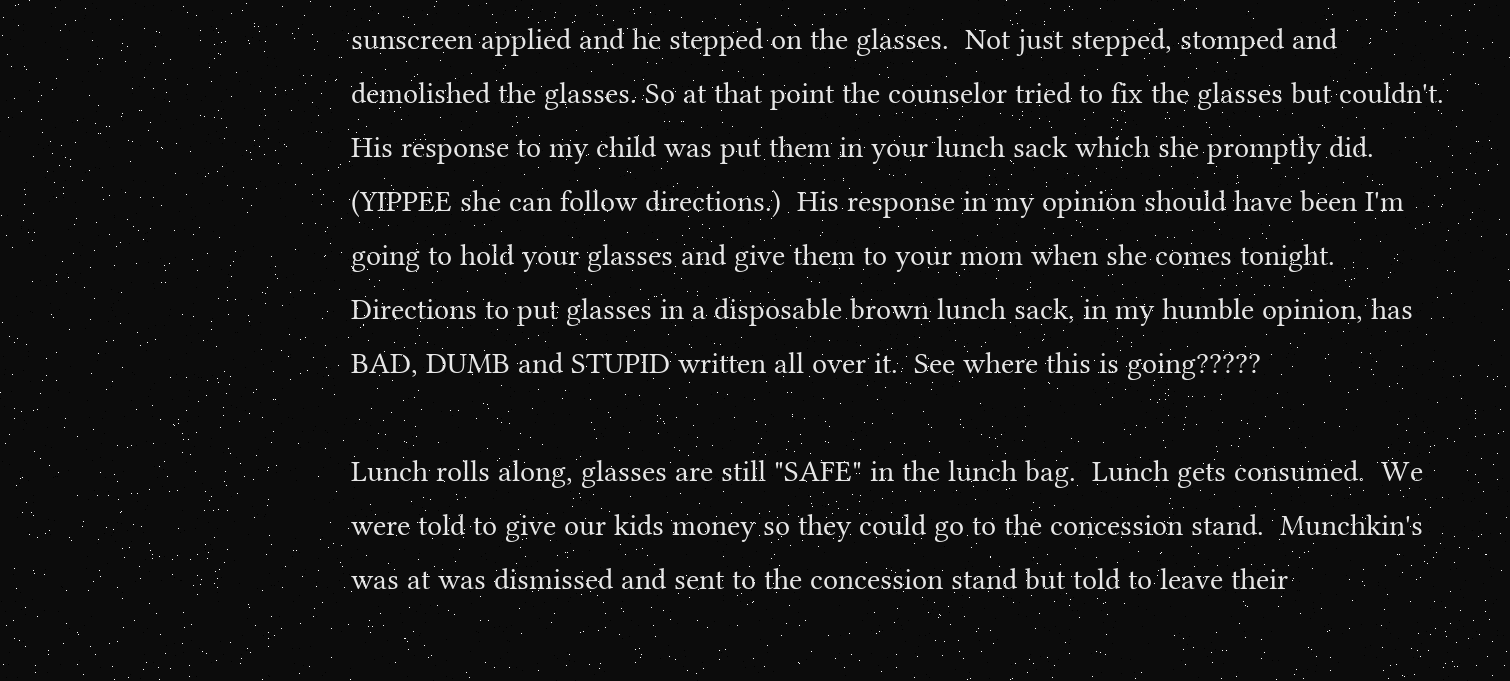sunscreen applied and he stepped on the glasses.  Not just stepped, stomped and demolished the glasses. So at that point the counselor tried to fix the glasses but couldn't.  His response to my child was put them in your lunch sack which she promptly did.  (YIPPEE she can follow directions.)  His response in my opinion should have been I'm going to hold your glasses and give them to your mom when she comes tonight.  Directions to put glasses in a disposable brown lunch sack, in my humble opinion, has BAD, DUMB and STUPID written all over it.  See where this is going?????

Lunch rolls along, glasses are still "SAFE" in the lunch bag.  Lunch gets consumed.  We were told to give our kids money so they could go to the concession stand.  Munchkin's was at was dismissed and sent to the concession stand but told to leave their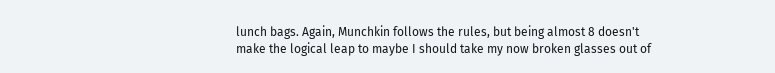lunch bags. Again, Munchkin follows the rules, but being almost 8 doesn't make the logical leap to maybe I should take my now broken glasses out of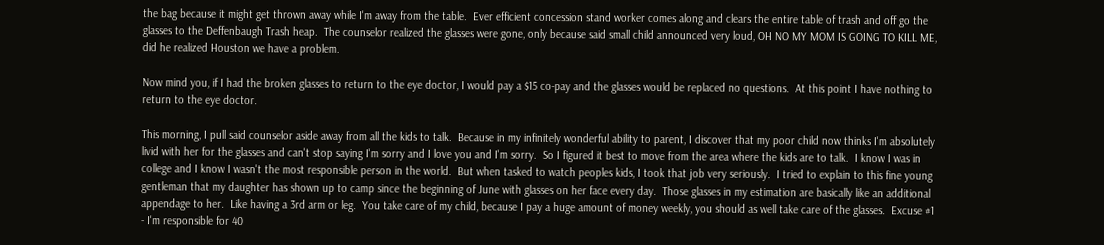the bag because it might get thrown away while I'm away from the table.  Ever efficient concession stand worker comes along and clears the entire table of trash and off go the glasses to the Deffenbaugh Trash heap.  The counselor realized the glasses were gone, only because said small child announced very loud, OH NO MY MOM IS GOING TO KILL ME, did he realized Houston we have a problem.

Now mind you, if I had the broken glasses to return to the eye doctor, I would pay a $15 co-pay and the glasses would be replaced no questions.  At this point I have nothing to return to the eye doctor.

This morning, I pull said counselor aside away from all the kids to talk.  Because in my infinitely wonderful ability to parent, I discover that my poor child now thinks I'm absolutely livid with her for the glasses and can't stop saying I'm sorry and I love you and I'm sorry.  So I figured it best to move from the area where the kids are to talk.  I know I was in college and I know I wasn't the most responsible person in the world.  But when tasked to watch peoples kids, I took that job very seriously.  I tried to explain to this fine young gentleman that my daughter has shown up to camp since the beginning of June with glasses on her face every day.  Those glasses in my estimation are basically like an additional appendage to her.  Like having a 3rd arm or leg.  You take care of my child, because I pay a huge amount of money weekly, you should as well take care of the glasses.  Excuse #1 - I'm responsible for 40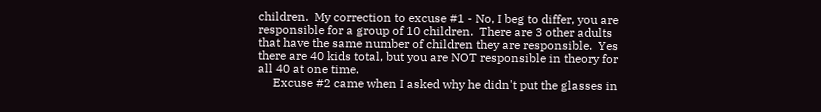children.  My correction to excuse #1 - No, I beg to differ, you are responsible for a group of 10 children.  There are 3 other adults that have the same number of children they are responsible.  Yes there are 40 kids total, but you are NOT responsible in theory for all 40 at one time.
     Excuse #2 came when I asked why he didn't put the glasses in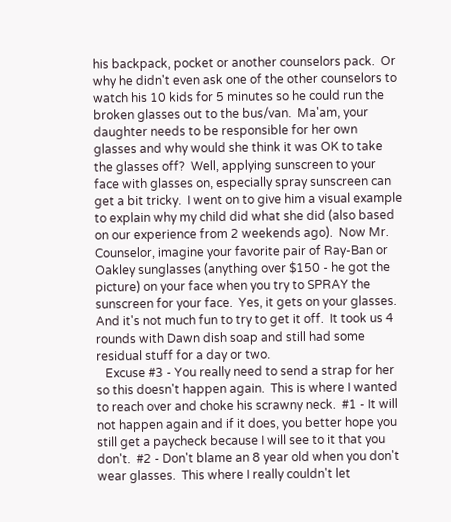his backpack, pocket or another counselors pack.  Or why he didn't even ask one of the other counselors to watch his 10 kids for 5 minutes so he could run the broken glasses out to the bus/van.  Ma'am, your daughter needs to be responsible for her own glasses and why would she think it was OK to take the glasses off?  Well, applying sunscreen to your face with glasses on, especially spray sunscreen can get a bit tricky.  I went on to give him a visual example to explain why my child did what she did (also based on our experience from 2 weekends ago).  Now Mr. Counselor, imagine your favorite pair of Ray-Ban or Oakley sunglasses (anything over $150 - he got the picture) on your face when you try to SPRAY the sunscreen for your face.  Yes, it gets on your glasses.  And it's not much fun to try to get it off.  It took us 4 rounds with Dawn dish soap and still had some residual stuff for a day or two.
   Excuse #3 - You really need to send a strap for her so this doesn't happen again.  This is where I wanted to reach over and choke his scrawny neck.  #1 - It will not happen again and if it does, you better hope you still get a paycheck because I will see to it that you don't.  #2 - Don't blame an 8 year old when you don't wear glasses.  This where I really couldn't let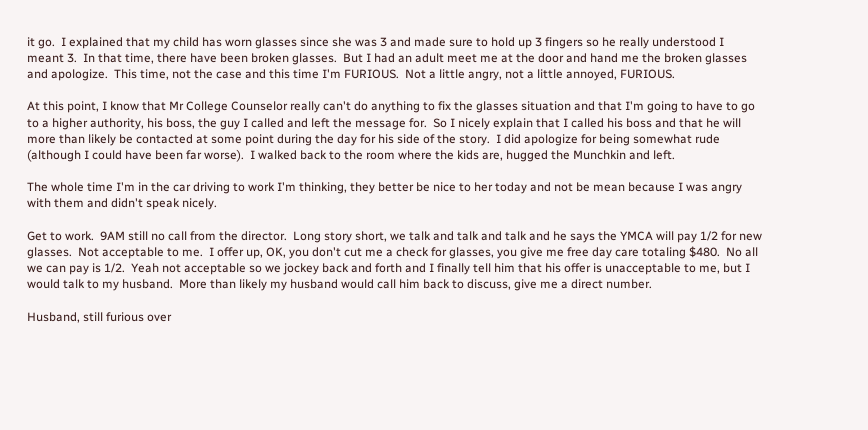it go.  I explained that my child has worn glasses since she was 3 and made sure to hold up 3 fingers so he really understood I meant 3.  In that time, there have been broken glasses.  But I had an adult meet me at the door and hand me the broken glasses and apologize.  This time, not the case and this time I'm FURIOUS.  Not a little angry, not a little annoyed, FURIOUS.

At this point, I know that Mr College Counselor really can't do anything to fix the glasses situation and that I'm going to have to go to a higher authority, his boss, the guy I called and left the message for.  So I nicely explain that I called his boss and that he will more than likely be contacted at some point during the day for his side of the story.  I did apologize for being somewhat rude (although I could have been far worse).  I walked back to the room where the kids are, hugged the Munchkin and left.

The whole time I'm in the car driving to work I'm thinking, they better be nice to her today and not be mean because I was angry with them and didn't speak nicely.

Get to work.  9AM still no call from the director.  Long story short, we talk and talk and talk and he says the YMCA will pay 1/2 for new glasses.  Not acceptable to me.  I offer up, OK, you don't cut me a check for glasses, you give me free day care totaling $480.  No all we can pay is 1/2.  Yeah not acceptable so we jockey back and forth and I finally tell him that his offer is unacceptable to me, but I would talk to my husband.  More than likely my husband would call him back to discuss, give me a direct number.

Husband, still furious over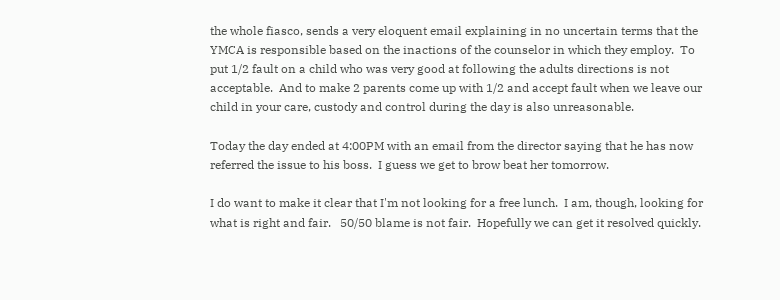the whole fiasco, sends a very eloquent email explaining in no uncertain terms that the YMCA is responsible based on the inactions of the counselor in which they employ.  To put 1/2 fault on a child who was very good at following the adults directions is not acceptable.  And to make 2 parents come up with 1/2 and accept fault when we leave our child in your care, custody and control during the day is also unreasonable.

Today the day ended at 4:00PM with an email from the director saying that he has now referred the issue to his boss.  I guess we get to brow beat her tomorrow.

I do want to make it clear that I'm not looking for a free lunch.  I am, though, looking for what is right and fair.   50/50 blame is not fair.  Hopefully we can get it resolved quickly.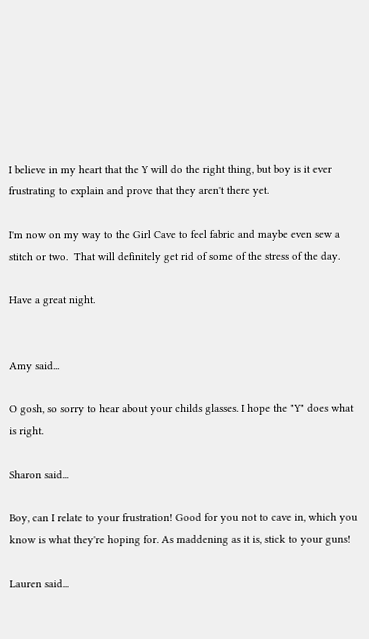I believe in my heart that the Y will do the right thing, but boy is it ever frustrating to explain and prove that they aren't there yet.

I'm now on my way to the Girl Cave to feel fabric and maybe even sew a stitch or two.  That will definitely get rid of some of the stress of the day.

Have a great night.


Amy said...

O gosh, so sorry to hear about your childs glasses. I hope the "Y" does what is right.

Sharon said...

Boy, can I relate to your frustration! Good for you not to cave in, which you know is what they're hoping for. As maddening as it is, stick to your guns!

Lauren said...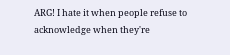ARG! I hate it when people refuse to acknowledge when they're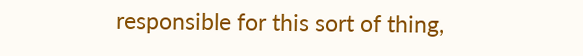responsible for this sort of thing,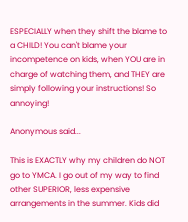ESPECIALLY when they shift the blame to a CHILD! You can't blame your incompetence on kids, when YOU are in charge of watching them, and THEY are simply following your instructions! So annoying!

Anonymous said...

This is EXACTLY why my children do NOT go to YMCA. I go out of my way to find other SUPERIOR, less expensive arrangements in the summer. Kids did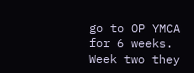go to OP YMCA for 6 weeks. Week two they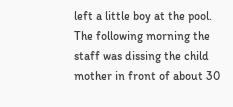left a little boy at the pool. The following morning the staff was dissing the child mother in front of about 30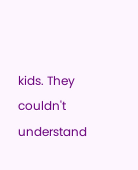kids. They couldn't understand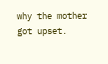why the mother got upset.